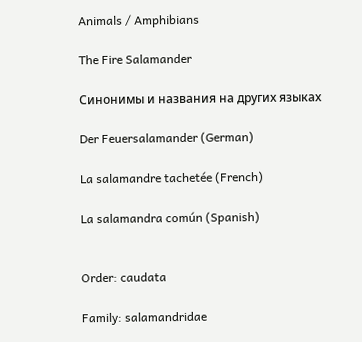Animals / Amphibians

The Fire Salamander

Синонимы и названия на других языках

Der Feuersalamander (German)

La salamandre tachetée (French)

La salamandra común (Spanish)


Order: caudata

Family: salamandridae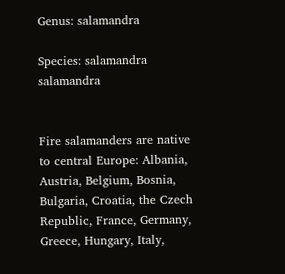Genus: salamandra

Species: salamandra salamandra


Fire salamanders are native to central Europe: Albania, Austria, Belgium, Bosnia, Bulgaria, Croatia, the Czech Republic, France, Germany, Greece, Hungary, Italy,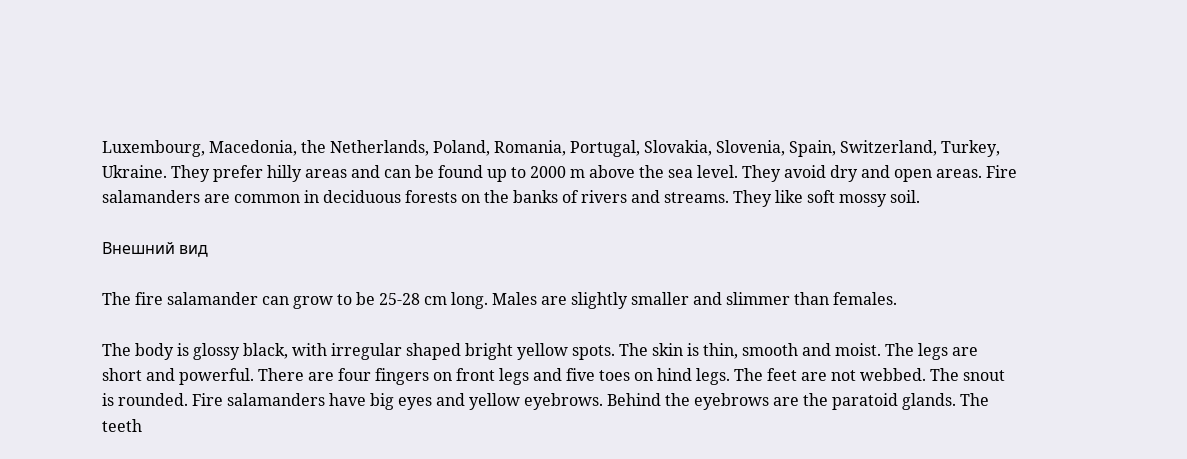Luxembourg, Macedonia, the Netherlands, Poland, Romania, Portugal, Slovakia, Slovenia, Spain, Switzerland, Turkey, Ukraine. They prefer hilly areas and can be found up to 2000 m above the sea level. They avoid dry and open areas. Fire salamanders are common in deciduous forests on the banks of rivers and streams. They like soft mossy soil.

Внешний вид

The fire salamander can grow to be 25-28 cm long. Males are slightly smaller and slimmer than females.

The body is glossy black, with irregular shaped bright yellow spots. The skin is thin, smooth and moist. The legs are short and powerful. There are four fingers on front legs and five toes on hind legs. The feet are not webbed. The snout is rounded. Fire salamanders have big eyes and yellow eyebrows. Behind the eyebrows are the paratoid glands. The teeth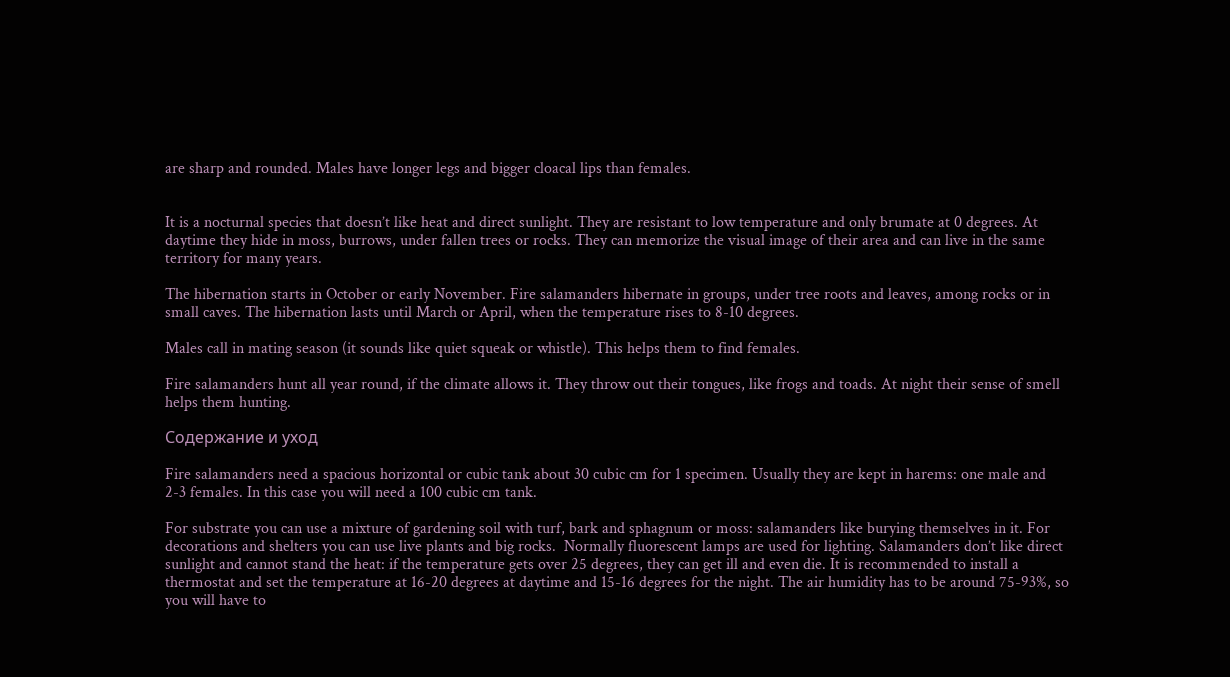are sharp and rounded. Males have longer legs and bigger cloacal lips than females.


It is a nocturnal species that doesn’t like heat and direct sunlight. They are resistant to low temperature and only brumate at 0 degrees. At daytime they hide in moss, burrows, under fallen trees or rocks. They can memorize the visual image of their area and can live in the same territory for many years.

The hibernation starts in October or early November. Fire salamanders hibernate in groups, under tree roots and leaves, among rocks or in small caves. The hibernation lasts until March or April, when the temperature rises to 8-10 degrees.

Males call in mating season (it sounds like quiet squeak or whistle). This helps them to find females.

Fire salamanders hunt all year round, if the climate allows it. They throw out their tongues, like frogs and toads. At night their sense of smell helps them hunting.

Содержание и уход

Fire salamanders need a spacious horizontal or cubic tank about 30 cubic cm for 1 specimen. Usually they are kept in harems: one male and 2-3 females. In this case you will need a 100 cubic cm tank.

For substrate you can use a mixture of gardening soil with turf, bark and sphagnum or moss: salamanders like burying themselves in it. For decorations and shelters you can use live plants and big rocks.  Normally fluorescent lamps are used for lighting. Salamanders don’t like direct sunlight and cannot stand the heat: if the temperature gets over 25 degrees, they can get ill and even die. It is recommended to install a thermostat and set the temperature at 16-20 degrees at daytime and 15-16 degrees for the night. The air humidity has to be around 75-93%, so you will have to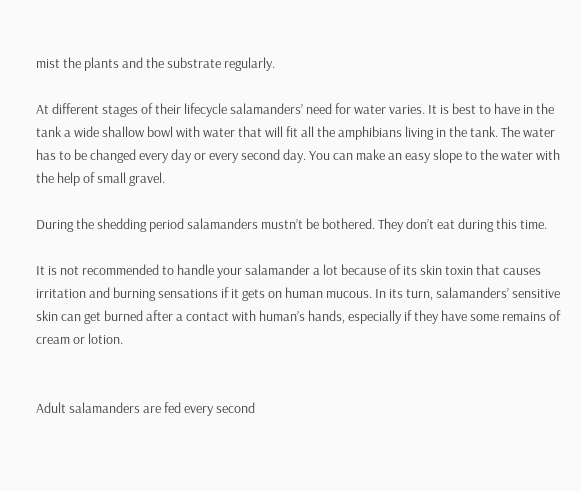mist the plants and the substrate regularly.

At different stages of their lifecycle salamanders’ need for water varies. It is best to have in the tank a wide shallow bowl with water that will fit all the amphibians living in the tank. The water has to be changed every day or every second day. You can make an easy slope to the water with the help of small gravel.

During the shedding period salamanders mustn’t be bothered. They don’t eat during this time.

It is not recommended to handle your salamander a lot because of its skin toxin that causes irritation and burning sensations if it gets on human mucous. In its turn, salamanders’ sensitive skin can get burned after a contact with human’s hands, especially if they have some remains of cream or lotion.


Adult salamanders are fed every second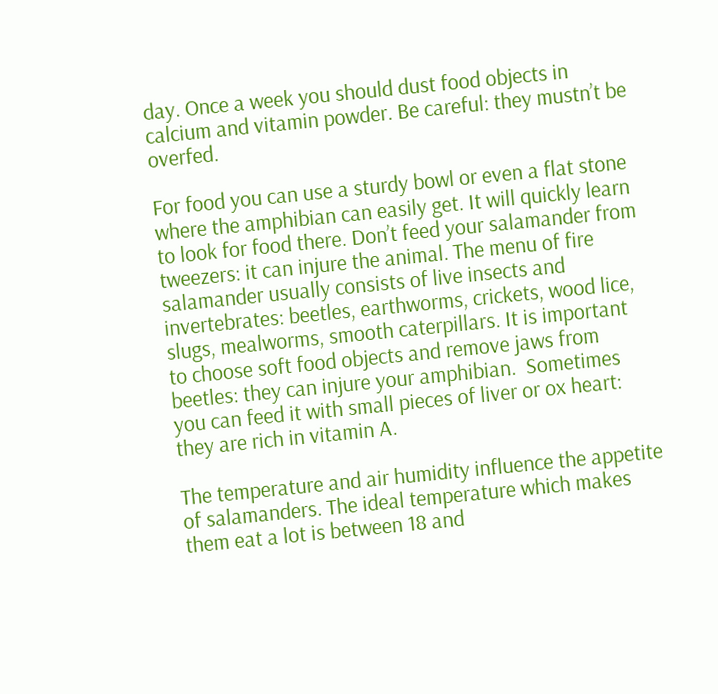day. Once a week you should dust food objects in calcium and vitamin powder. Be careful: they mustn’t be overfed.

For food you can use a sturdy bowl or even a flat stone where the amphibian can easily get. It will quickly learn to look for food there. Don’t feed your salamander from tweezers: it can injure the animal. The menu of fire salamander usually consists of live insects and invertebrates: beetles, earthworms, crickets, wood lice, slugs, mealworms, smooth caterpillars. It is important to choose soft food objects and remove jaws from beetles: they can injure your amphibian.  Sometimes you can feed it with small pieces of liver or ox heart: they are rich in vitamin A.

The temperature and air humidity influence the appetite of salamanders. The ideal temperature which makes them eat a lot is between 18 and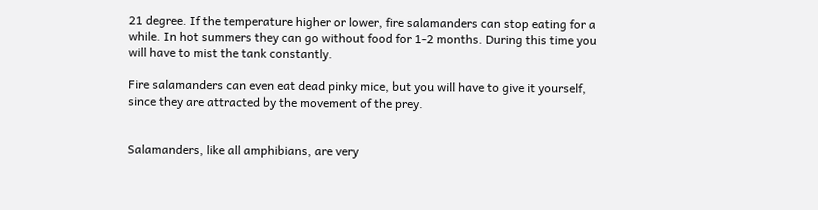21 degree. If the temperature higher or lower, fire salamanders can stop eating for a while. In hot summers they can go without food for 1-2 months. During this time you will have to mist the tank constantly.

Fire salamanders can even eat dead pinky mice, but you will have to give it yourself, since they are attracted by the movement of the prey.


Salamanders, like all amphibians, are very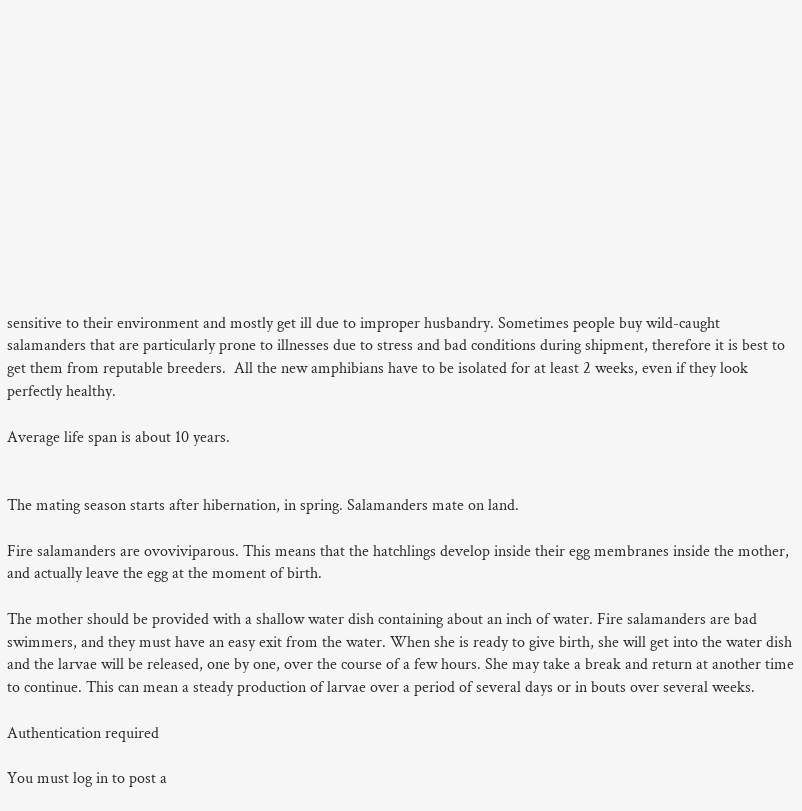sensitive to their environment and mostly get ill due to improper husbandry. Sometimes people buy wild-caught salamanders that are particularly prone to illnesses due to stress and bad conditions during shipment, therefore it is best to get them from reputable breeders.  All the new amphibians have to be isolated for at least 2 weeks, even if they look perfectly healthy.

Average life span is about 10 years.


The mating season starts after hibernation, in spring. Salamanders mate on land.

Fire salamanders are ovoviviparous. This means that the hatchlings develop inside their egg membranes inside the mother, and actually leave the egg at the moment of birth.

The mother should be provided with a shallow water dish containing about an inch of water. Fire salamanders are bad swimmers, and they must have an easy exit from the water. When she is ready to give birth, she will get into the water dish and the larvae will be released, one by one, over the course of a few hours. She may take a break and return at another time to continue. This can mean a steady production of larvae over a period of several days or in bouts over several weeks.

Authentication required

You must log in to post a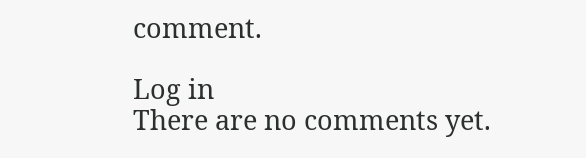comment.

Log in
There are no comments yet.